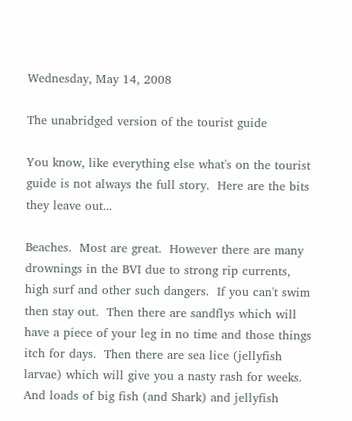Wednesday, May 14, 2008

The unabridged version of the tourist guide

You know, like everything else what's on the tourist guide is not always the full story.  Here are the bits they leave out...

Beaches.  Most are great.  However there are many drownings in the BVI due to strong rip currents, high surf and other such dangers.  If you can't swim then stay out.  Then there are sandflys which will have a piece of your leg in no time and those things itch for days.  Then there are sea lice (jellyfish larvae) which will give you a nasty rash for weeks.  And loads of big fish (and Shark) and jellyfish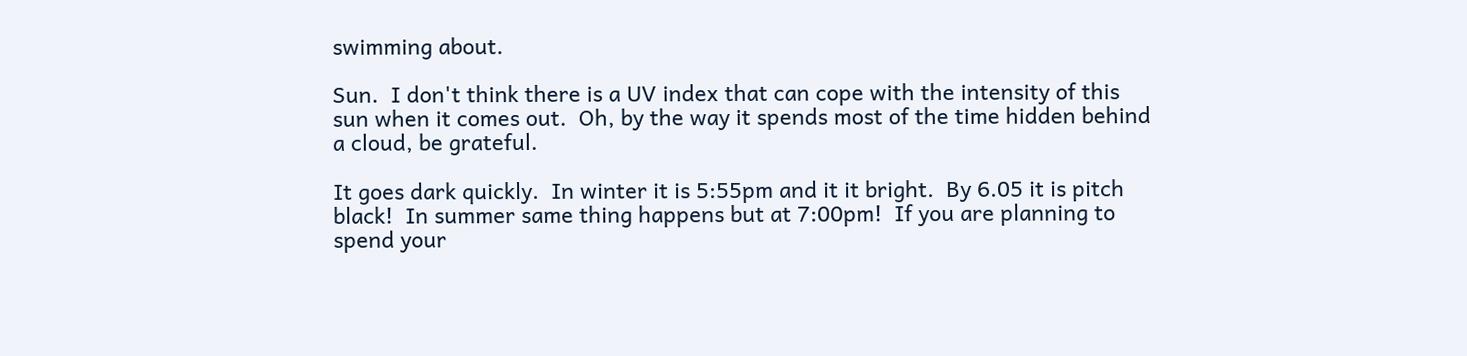swimming about.

Sun.  I don't think there is a UV index that can cope with the intensity of this sun when it comes out.  Oh, by the way it spends most of the time hidden behind a cloud, be grateful.

It goes dark quickly.  In winter it is 5:55pm and it it bright.  By 6.05 it is pitch black!  In summer same thing happens but at 7:00pm!  If you are planning to spend your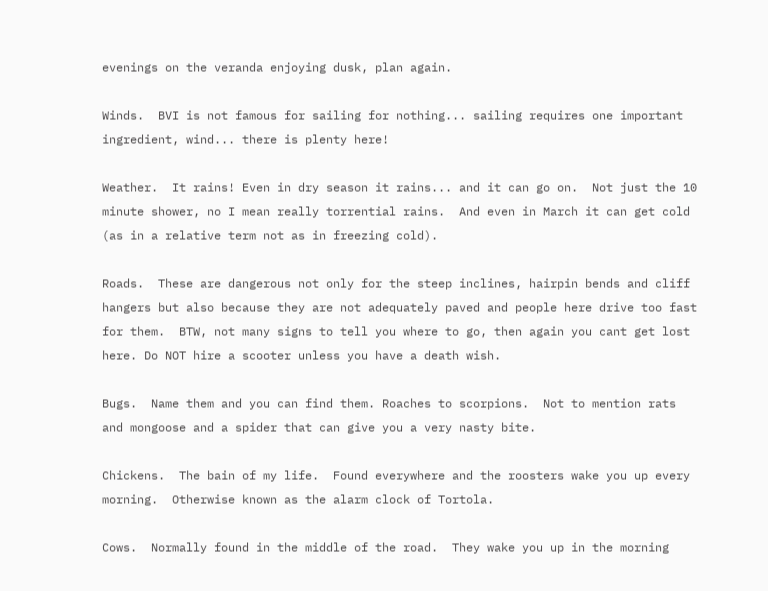evenings on the veranda enjoying dusk, plan again.

Winds.  BVI is not famous for sailing for nothing... sailing requires one important ingredient, wind... there is plenty here!

Weather.  It rains! Even in dry season it rains... and it can go on.  Not just the 10 minute shower, no I mean really torrential rains.  And even in March it can get cold (as in a relative term not as in freezing cold).

Roads.  These are dangerous not only for the steep inclines, hairpin bends and cliff hangers but also because they are not adequately paved and people here drive too fast for them.  BTW, not many signs to tell you where to go, then again you cant get lost here. Do NOT hire a scooter unless you have a death wish.

Bugs.  Name them and you can find them. Roaches to scorpions.  Not to mention rats and mongoose and a spider that can give you a very nasty bite.

Chickens.  The bain of my life.  Found everywhere and the roosters wake you up every morning.  Otherwise known as the alarm clock of Tortola.

Cows.  Normally found in the middle of the road.  They wake you up in the morning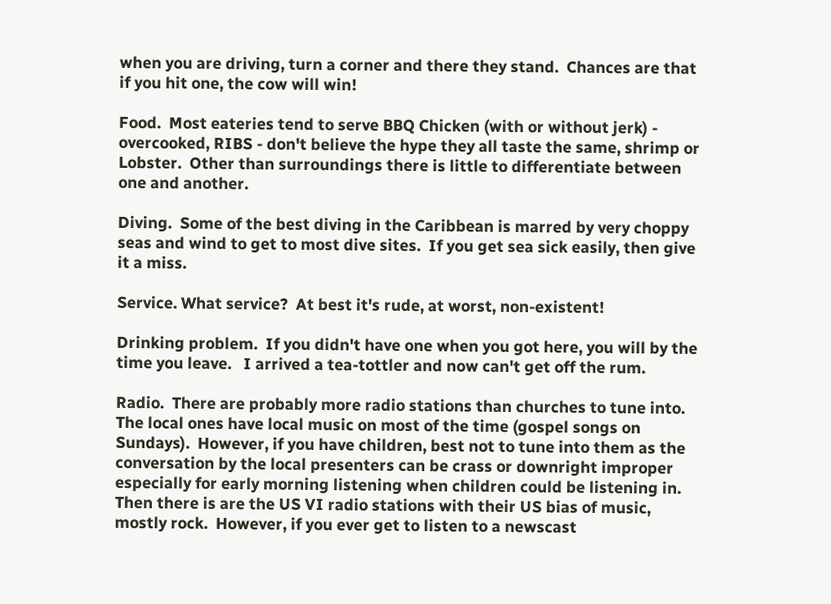when you are driving, turn a corner and there they stand.  Chances are that if you hit one, the cow will win!

Food.  Most eateries tend to serve BBQ Chicken (with or without jerk) - overcooked, RIBS - don't believe the hype they all taste the same, shrimp or Lobster.  Other than surroundings there is little to differentiate between one and another.

Diving.  Some of the best diving in the Caribbean is marred by very choppy seas and wind to get to most dive sites.  If you get sea sick easily, then give it a miss.

Service. What service?  At best it's rude, at worst, non-existent!

Drinking problem.  If you didn't have one when you got here, you will by the time you leave.   I arrived a tea-tottler and now can't get off the rum.

Radio.  There are probably more radio stations than churches to tune into.  The local ones have local music on most of the time (gospel songs on Sundays).  However, if you have children, best not to tune into them as the conversation by the local presenters can be crass or downright improper especially for early morning listening when children could be listening in.  Then there is are the US VI radio stations with their US bias of music, mostly rock.  However, if you ever get to listen to a newscast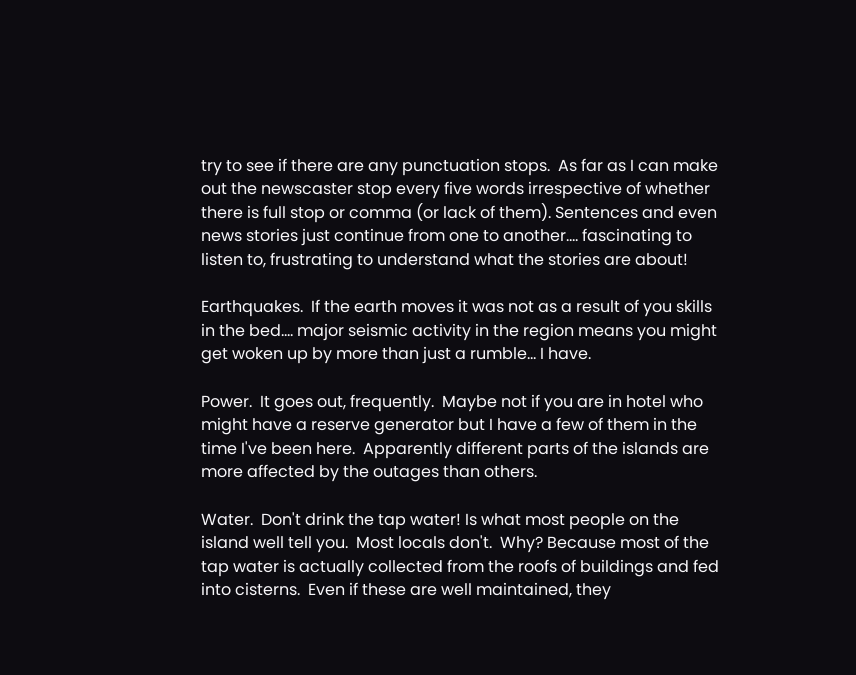try to see if there are any punctuation stops.  As far as I can make out the newscaster stop every five words irrespective of whether there is full stop or comma (or lack of them). Sentences and even news stories just continue from one to another.... fascinating to listen to, frustrating to understand what the stories are about!

Earthquakes.  If the earth moves it was not as a result of you skills in the bed.... major seismic activity in the region means you might get woken up by more than just a rumble... I have.

Power.  It goes out, frequently.  Maybe not if you are in hotel who might have a reserve generator but I have a few of them in the time I've been here.  Apparently different parts of the islands are more affected by the outages than others.

Water.  Don't drink the tap water! Is what most people on the island well tell you.  Most locals don't.  Why? Because most of the tap water is actually collected from the roofs of buildings and fed into cisterns.  Even if these are well maintained, they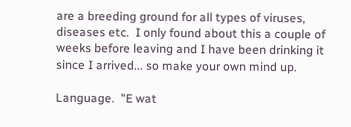are a breeding ground for all types of viruses, diseases etc.  I only found about this a couple of weeks before leaving and I have been drinking it since I arrived... so make your own mind up.

Language.  "E wat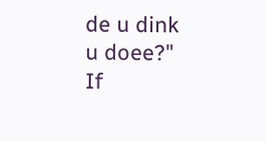de u dink u doee?"  If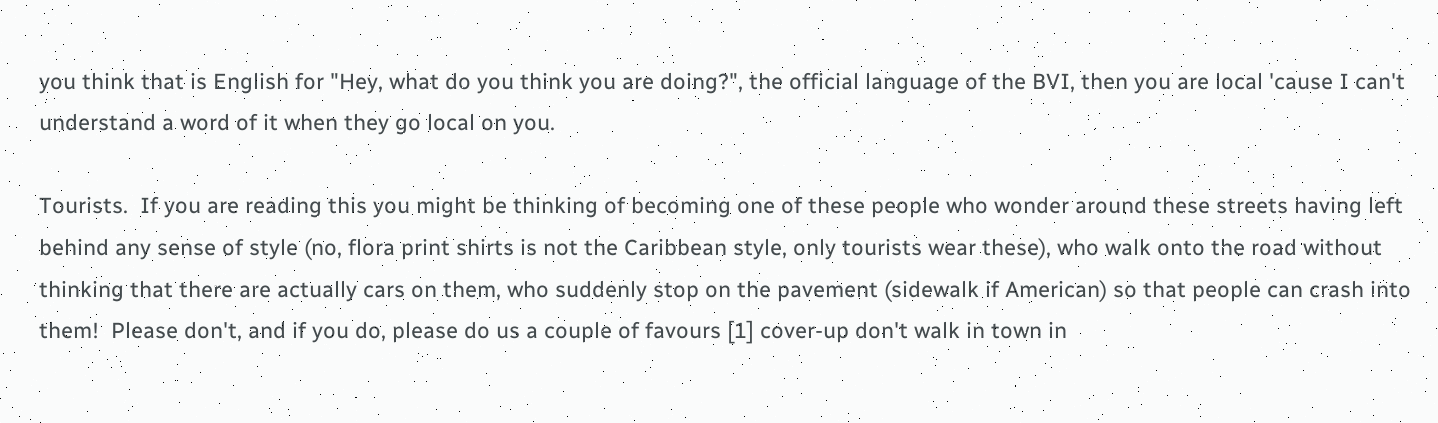you think that is English for "Hey, what do you think you are doing?", the official language of the BVI, then you are local 'cause I can't understand a word of it when they go local on you.

Tourists.  If you are reading this you might be thinking of becoming one of these people who wonder around these streets having left behind any sense of style (no, flora print shirts is not the Caribbean style, only tourists wear these), who walk onto the road without thinking that there are actually cars on them, who suddenly stop on the pavement (sidewalk if American) so that people can crash into them!  Please don't, and if you do, please do us a couple of favours [1] cover-up don't walk in town in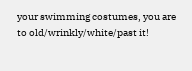your swimming costumes, you are to old/wrinkly/white/past it!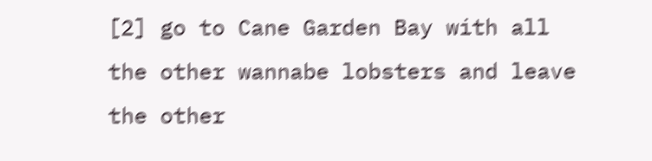[2] go to Cane Garden Bay with all the other wannabe lobsters and leave the other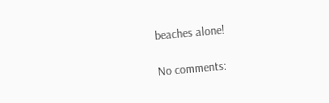beaches alone!

No comments: